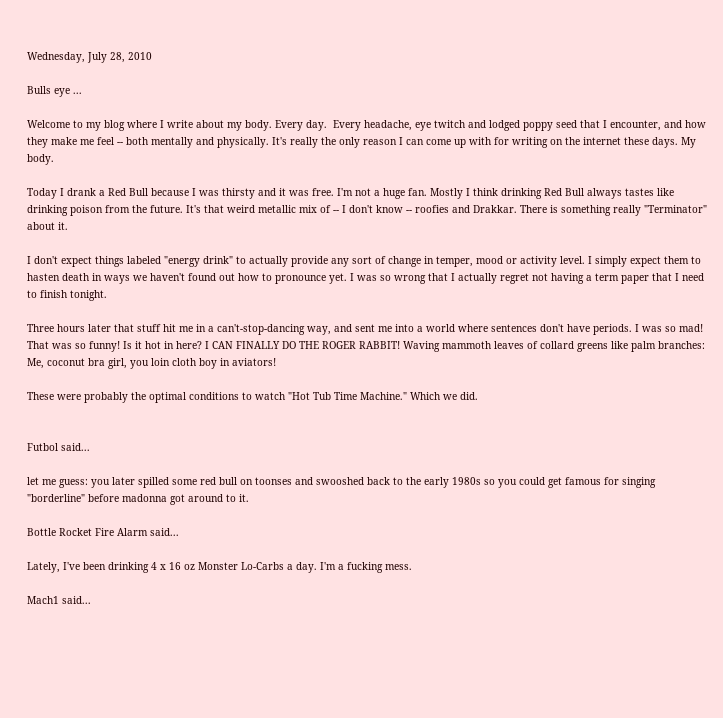Wednesday, July 28, 2010

Bulls eye ...

Welcome to my blog where I write about my body. Every day.  Every headache, eye twitch and lodged poppy seed that I encounter, and how they make me feel -- both mentally and physically. It's really the only reason I can come up with for writing on the internet these days. My body.

Today I drank a Red Bull because I was thirsty and it was free. I'm not a huge fan. Mostly I think drinking Red Bull always tastes like drinking poison from the future. It's that weird metallic mix of -- I don't know -- roofies and Drakkar. There is something really "Terminator" about it.

I don't expect things labeled "energy drink" to actually provide any sort of change in temper, mood or activity level. I simply expect them to hasten death in ways we haven't found out how to pronounce yet. I was so wrong that I actually regret not having a term paper that I need to finish tonight.

Three hours later that stuff hit me in a can't-stop-dancing way, and sent me into a world where sentences don't have periods. I was so mad! That was so funny! Is it hot in here? I CAN FINALLY DO THE ROGER RABBIT! Waving mammoth leaves of collard greens like palm branches: Me, coconut bra girl, you loin cloth boy in aviators!

These were probably the optimal conditions to watch "Hot Tub Time Machine." Which we did.


Futbol said...

let me guess: you later spilled some red bull on toonses and swooshed back to the early 1980s so you could get famous for singing "borderline" before madonna got around to it.

Bottle Rocket Fire Alarm said...

Lately, I've been drinking 4 x 16 oz Monster Lo-Carbs a day. I'm a fucking mess.

Mach1 said...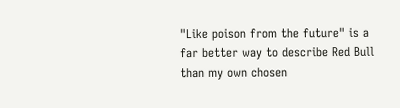"Like poison from the future" is a far better way to describe Red Bull than my own chosen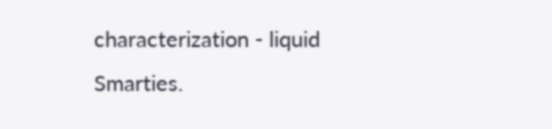characterization - liquid Smarties.